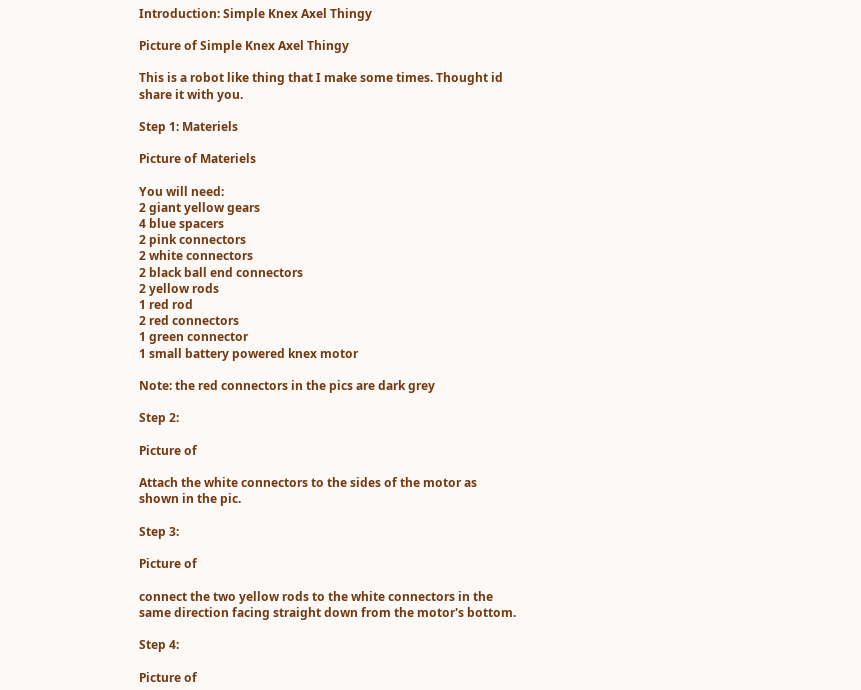Introduction: Simple Knex Axel Thingy

Picture of Simple Knex Axel Thingy

This is a robot like thing that I make some times. Thought id share it with you.

Step 1: Materiels

Picture of Materiels

You will need:
2 giant yellow gears
4 blue spacers
2 pink connectors
2 white connectors
2 black ball end connectors
2 yellow rods
1 red rod
2 red connectors
1 green connector
1 small battery powered knex motor

Note: the red connectors in the pics are dark grey

Step 2:

Picture of

Attach the white connectors to the sides of the motor as shown in the pic.

Step 3:

Picture of

connect the two yellow rods to the white connectors in the same direction facing straight down from the motor's bottom.

Step 4:

Picture of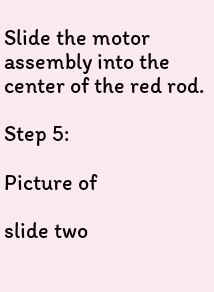Slide the motor assembly into the center of the red rod.

Step 5:

Picture of

slide two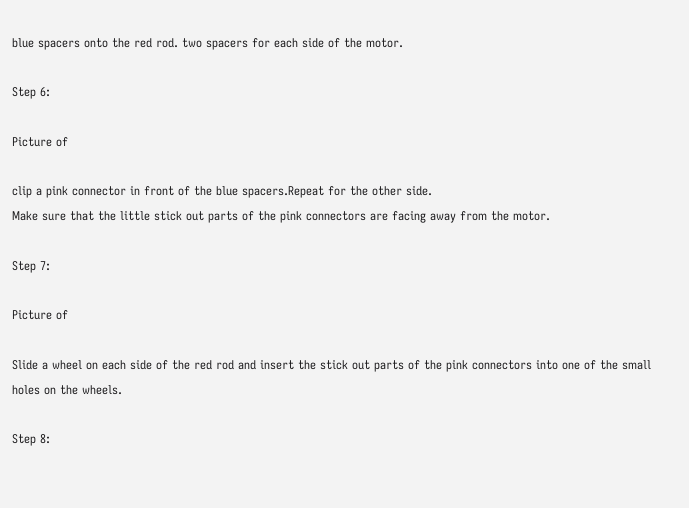blue spacers onto the red rod. two spacers for each side of the motor.

Step 6:

Picture of

clip a pink connector in front of the blue spacers.Repeat for the other side.
Make sure that the little stick out parts of the pink connectors are facing away from the motor.

Step 7:

Picture of

Slide a wheel on each side of the red rod and insert the stick out parts of the pink connectors into one of the small holes on the wheels.

Step 8: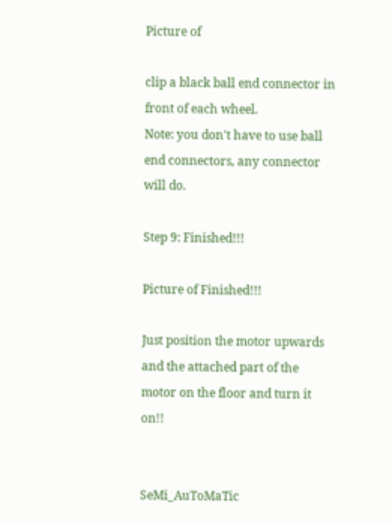Picture of

clip a black ball end connector in front of each wheel.
Note: you don't have to use ball end connectors, any connector will do.

Step 9: Finished!!!

Picture of Finished!!!

Just position the motor upwards and the attached part of the motor on the floor and turn it on!!


SeMi_AuToMaTic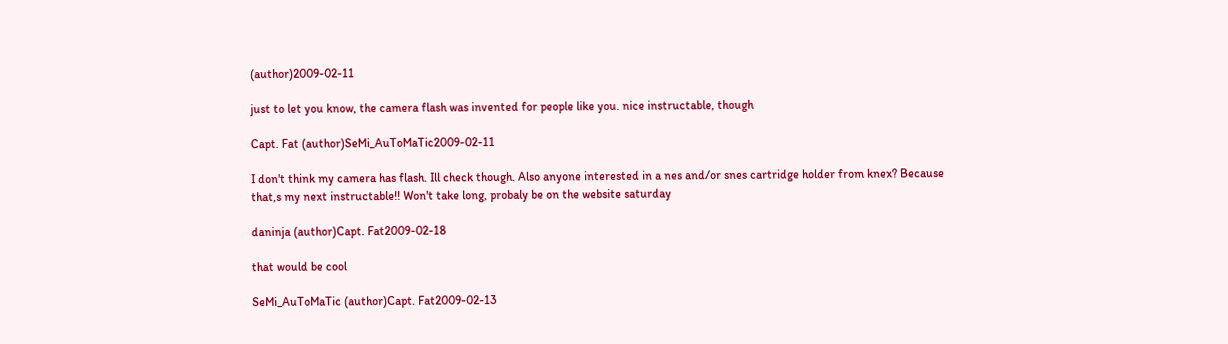(author)2009-02-11

just to let you know, the camera flash was invented for people like you. nice instructable, though

Capt. Fat (author)SeMi_AuToMaTic2009-02-11

I don't think my camera has flash. Ill check though. Also anyone interested in a nes and/or snes cartridge holder from knex? Because that,s my next instructable!! Won't take long, probaly be on the website saturday

daninja (author)Capt. Fat2009-02-18

that would be cool

SeMi_AuToMaTic (author)Capt. Fat2009-02-13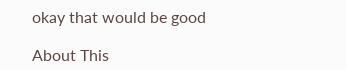okay that would be good

About This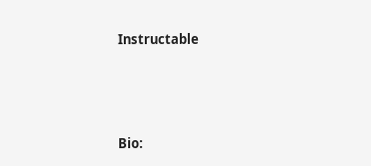Instructable




Bio: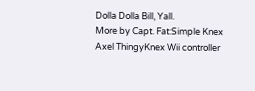Dolla Dolla Bill, Yall.
More by Capt. Fat:Simple Knex Axel ThingyKnex Wii controller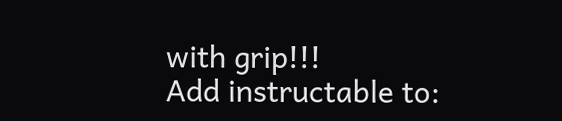with grip!!!
Add instructable to: